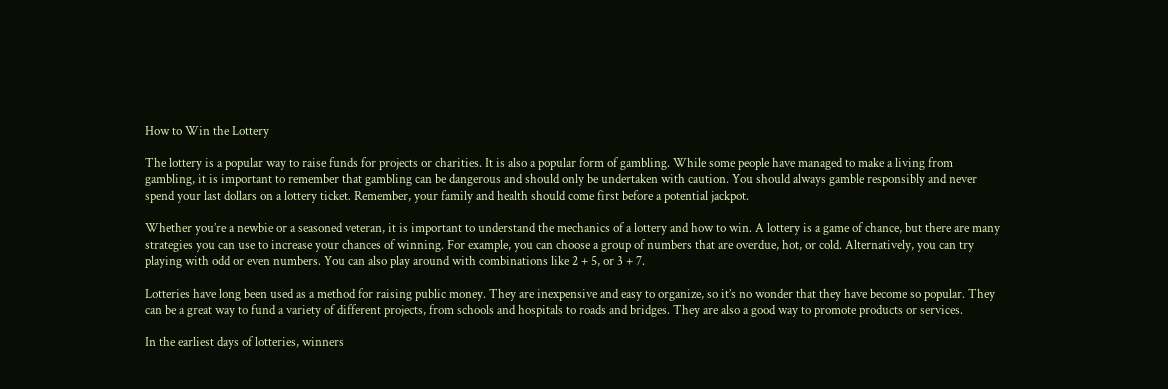How to Win the Lottery

The lottery is a popular way to raise funds for projects or charities. It is also a popular form of gambling. While some people have managed to make a living from gambling, it is important to remember that gambling can be dangerous and should only be undertaken with caution. You should always gamble responsibly and never spend your last dollars on a lottery ticket. Remember, your family and health should come first before a potential jackpot.

Whether you’re a newbie or a seasoned veteran, it is important to understand the mechanics of a lottery and how to win. A lottery is a game of chance, but there are many strategies you can use to increase your chances of winning. For example, you can choose a group of numbers that are overdue, hot, or cold. Alternatively, you can try playing with odd or even numbers. You can also play around with combinations like 2 + 5, or 3 + 7.

Lotteries have long been used as a method for raising public money. They are inexpensive and easy to organize, so it’s no wonder that they have become so popular. They can be a great way to fund a variety of different projects, from schools and hospitals to roads and bridges. They are also a good way to promote products or services.

In the earliest days of lotteries, winners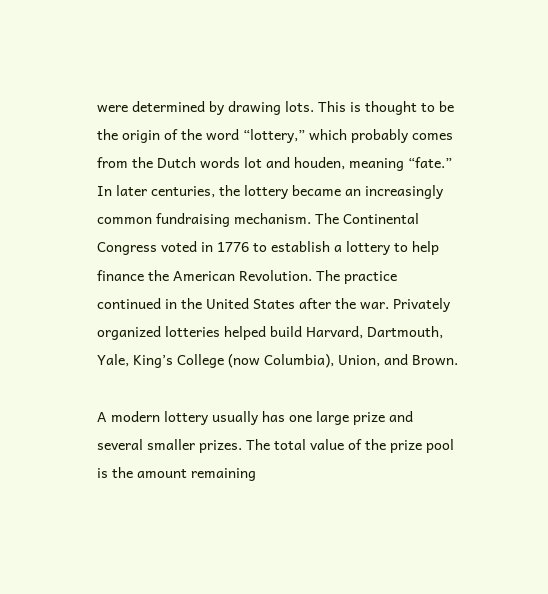were determined by drawing lots. This is thought to be the origin of the word “lottery,” which probably comes from the Dutch words lot and houden, meaning “fate.” In later centuries, the lottery became an increasingly common fundraising mechanism. The Continental Congress voted in 1776 to establish a lottery to help finance the American Revolution. The practice continued in the United States after the war. Privately organized lotteries helped build Harvard, Dartmouth, Yale, King’s College (now Columbia), Union, and Brown.

A modern lottery usually has one large prize and several smaller prizes. The total value of the prize pool is the amount remaining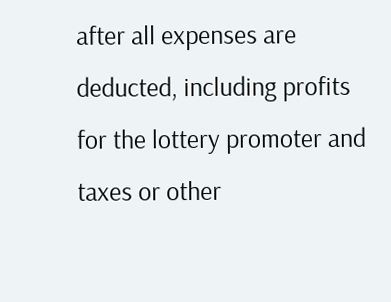after all expenses are deducted, including profits for the lottery promoter and taxes or other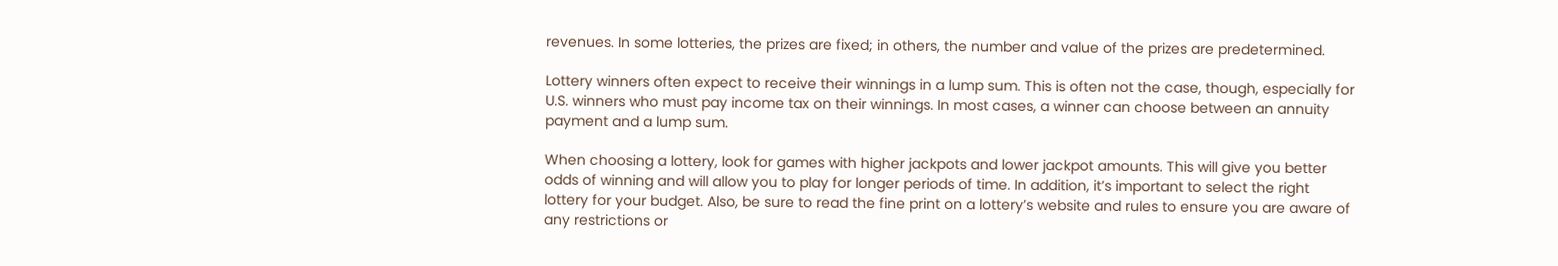revenues. In some lotteries, the prizes are fixed; in others, the number and value of the prizes are predetermined.

Lottery winners often expect to receive their winnings in a lump sum. This is often not the case, though, especially for U.S. winners who must pay income tax on their winnings. In most cases, a winner can choose between an annuity payment and a lump sum.

When choosing a lottery, look for games with higher jackpots and lower jackpot amounts. This will give you better odds of winning and will allow you to play for longer periods of time. In addition, it’s important to select the right lottery for your budget. Also, be sure to read the fine print on a lottery’s website and rules to ensure you are aware of any restrictions or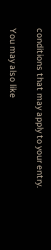conditions that may apply to your entry.

You may also like